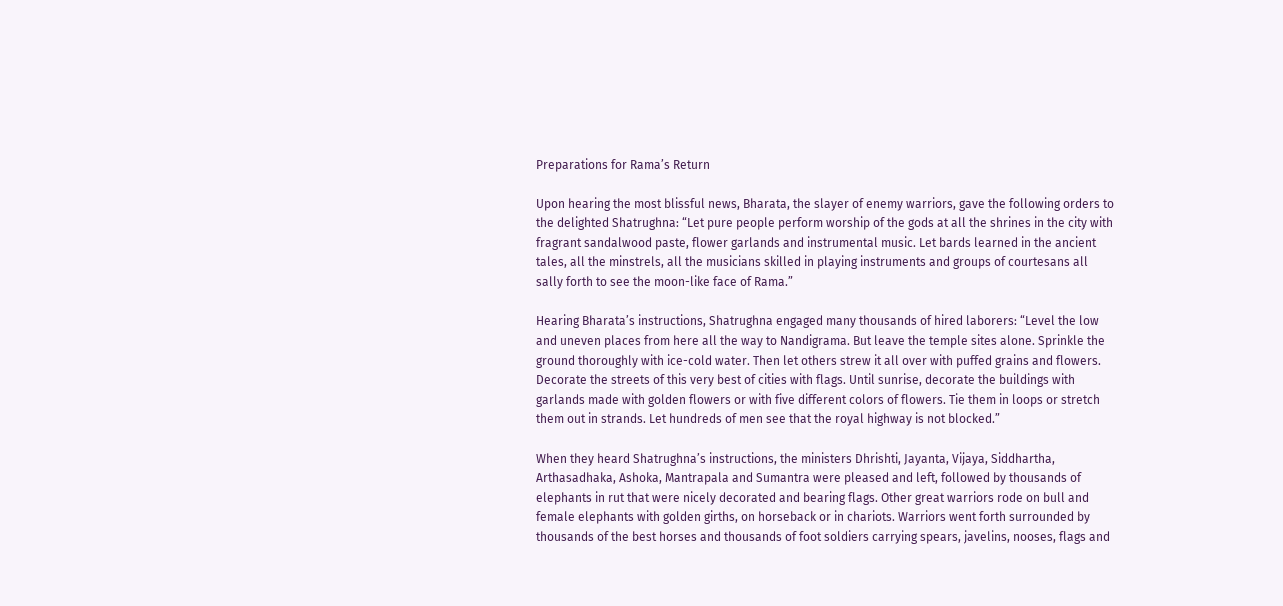Preparations for Rama’s Return

Upon hearing the most blissful news, Bharata, the slayer of enemy warriors, gave the following orders to the delighted Shatrughna: “Let pure people perform worship of the gods at all the shrines in the city with fragrant sandalwood paste, flower garlands and instrumental music. Let bards learned in the ancient tales, all the minstrels, all the musicians skilled in playing instruments and groups of courtesans all sally forth to see the moon-like face of Rama.”

Hearing Bharata’s instructions, Shatrughna engaged many thousands of hired laborers: “Level the low and uneven places from here all the way to Nandigrama. But leave the temple sites alone. Sprinkle the ground thoroughly with ice-cold water. Then let others strew it all over with puffed grains and flowers. Decorate the streets of this very best of cities with flags. Until sunrise, decorate the buildings with garlands made with golden flowers or with five different colors of flowers. Tie them in loops or stretch them out in strands. Let hundreds of men see that the royal highway is not blocked.”

When they heard Shatrughna’s instructions, the ministers Dhrishti, Jayanta, Vijaya, Siddhartha, Arthasadhaka, Ashoka, Mantrapala and Sumantra were pleased and left, followed by thousands of elephants in rut that were nicely decorated and bearing flags. Other great warriors rode on bull and female elephants with golden girths, on horseback or in chariots. Warriors went forth surrounded by thousands of the best horses and thousands of foot soldiers carrying spears, javelins, nooses, flags and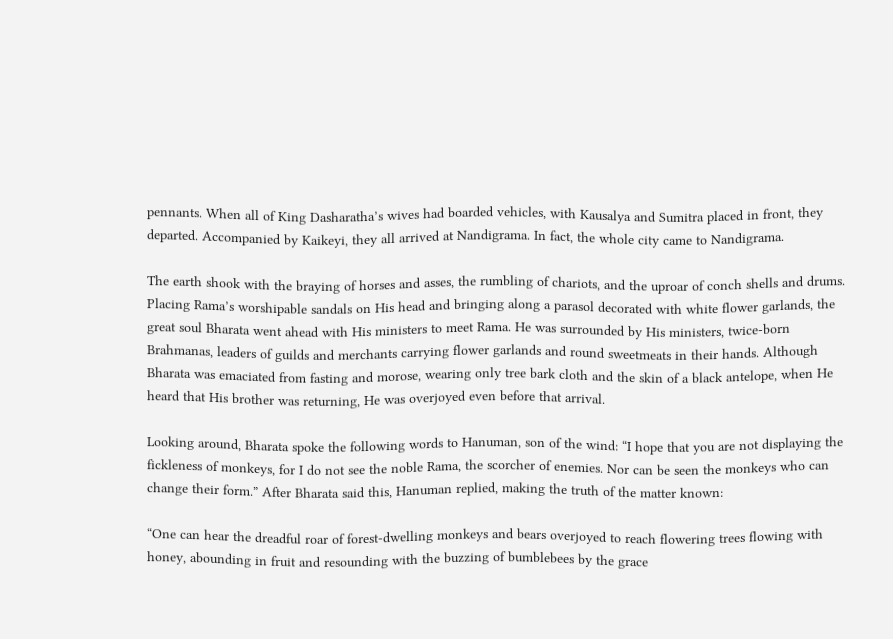pennants. When all of King Dasharatha’s wives had boarded vehicles, with Kausalya and Sumitra placed in front, they departed. Accompanied by Kaikeyi, they all arrived at Nandigrama. In fact, the whole city came to Nandigrama.

The earth shook with the braying of horses and asses, the rumbling of chariots, and the uproar of conch shells and drums. Placing Rama’s worshipable sandals on His head and bringing along a parasol decorated with white flower garlands, the great soul Bharata went ahead with His ministers to meet Rama. He was surrounded by His ministers, twice-born Brahmanas, leaders of guilds and merchants carrying flower garlands and round sweetmeats in their hands. Although Bharata was emaciated from fasting and morose, wearing only tree bark cloth and the skin of a black antelope, when He heard that His brother was returning, He was overjoyed even before that arrival.

Looking around, Bharata spoke the following words to Hanuman, son of the wind: “I hope that you are not displaying the fickleness of monkeys, for I do not see the noble Rama, the scorcher of enemies. Nor can be seen the monkeys who can change their form.” After Bharata said this, Hanuman replied, making the truth of the matter known:

“One can hear the dreadful roar of forest-dwelling monkeys and bears overjoyed to reach flowering trees flowing with honey, abounding in fruit and resounding with the buzzing of bumblebees by the grace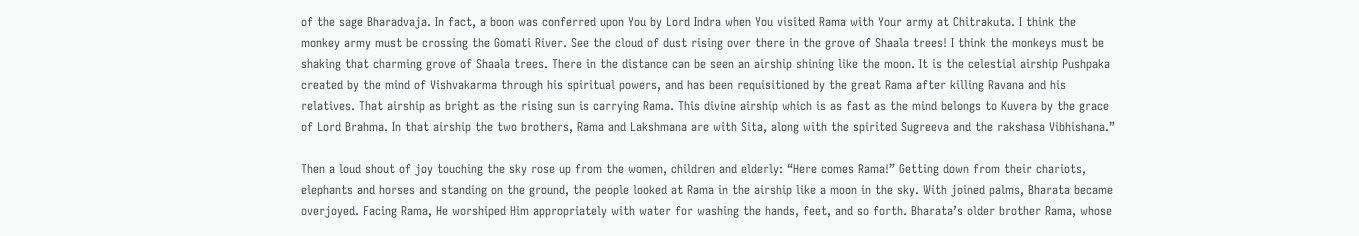of the sage Bharadvaja. In fact, a boon was conferred upon You by Lord Indra when You visited Rama with Your army at Chitrakuta. I think the monkey army must be crossing the Gomati River. See the cloud of dust rising over there in the grove of Shaala trees! I think the monkeys must be shaking that charming grove of Shaala trees. There in the distance can be seen an airship shining like the moon. It is the celestial airship Pushpaka created by the mind of Vishvakarma through his spiritual powers, and has been requisitioned by the great Rama after killing Ravana and his relatives. That airship as bright as the rising sun is carrying Rama. This divine airship which is as fast as the mind belongs to Kuvera by the grace of Lord Brahma. In that airship the two brothers, Rama and Lakshmana are with Sita, along with the spirited Sugreeva and the rakshasa Vibhishana.”

Then a loud shout of joy touching the sky rose up from the women, children and elderly: “Here comes Rama!” Getting down from their chariots, elephants and horses and standing on the ground, the people looked at Rama in the airship like a moon in the sky. With joined palms, Bharata became overjoyed. Facing Rama, He worshiped Him appropriately with water for washing the hands, feet, and so forth. Bharata’s older brother Rama, whose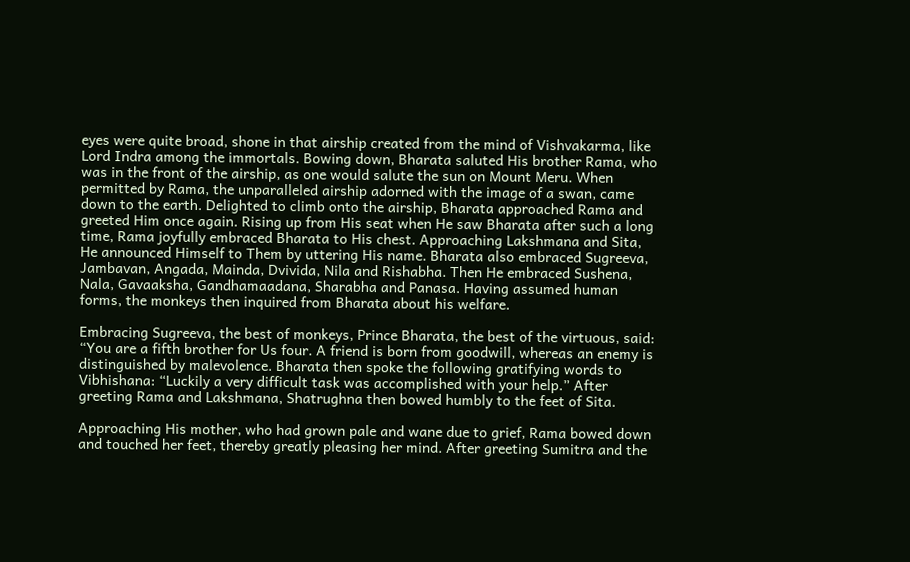eyes were quite broad, shone in that airship created from the mind of Vishvakarma, like Lord Indra among the immortals. Bowing down, Bharata saluted His brother Rama, who was in the front of the airship, as one would salute the sun on Mount Meru. When permitted by Rama, the unparalleled airship adorned with the image of a swan, came down to the earth. Delighted to climb onto the airship, Bharata approached Rama and greeted Him once again. Rising up from His seat when He saw Bharata after such a long time, Rama joyfully embraced Bharata to His chest. Approaching Lakshmana and Sita, He announced Himself to Them by uttering His name. Bharata also embraced Sugreeva, Jambavan, Angada, Mainda, Dvivida, Nila and Rishabha. Then He embraced Sushena, Nala, Gavaaksha, Gandhamaadana, Sharabha and Panasa. Having assumed human forms, the monkeys then inquired from Bharata about his welfare.

Embracing Sugreeva, the best of monkeys, Prince Bharata, the best of the virtuous, said: “You are a fifth brother for Us four. A friend is born from goodwill, whereas an enemy is distinguished by malevolence. Bharata then spoke the following gratifying words to Vibhishana: “Luckily a very difficult task was accomplished with your help.” After greeting Rama and Lakshmana, Shatrughna then bowed humbly to the feet of Sita.

Approaching His mother, who had grown pale and wane due to grief, Rama bowed down and touched her feet, thereby greatly pleasing her mind. After greeting Sumitra and the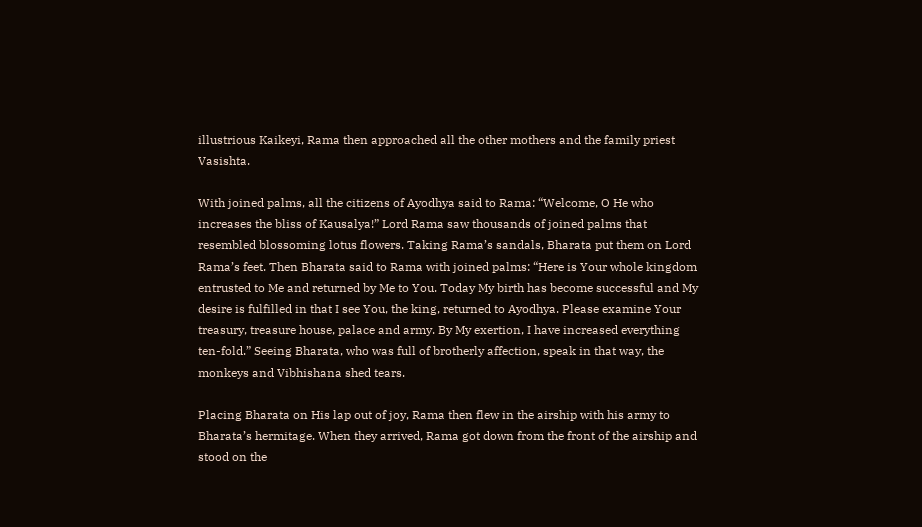illustrious Kaikeyi, Rama then approached all the other mothers and the family priest Vasishta.

With joined palms, all the citizens of Ayodhya said to Rama: “Welcome, O He who increases the bliss of Kausalya!” Lord Rama saw thousands of joined palms that resembled blossoming lotus flowers. Taking Rama’s sandals, Bharata put them on Lord Rama’s feet. Then Bharata said to Rama with joined palms: “Here is Your whole kingdom entrusted to Me and returned by Me to You. Today My birth has become successful and My desire is fulfilled in that I see You, the king, returned to Ayodhya. Please examine Your treasury, treasure house, palace and army. By My exertion, I have increased everything ten-fold.” Seeing Bharata, who was full of brotherly affection, speak in that way, the monkeys and Vibhishana shed tears.

Placing Bharata on His lap out of joy, Rama then flew in the airship with his army to Bharata’s hermitage. When they arrived, Rama got down from the front of the airship and stood on the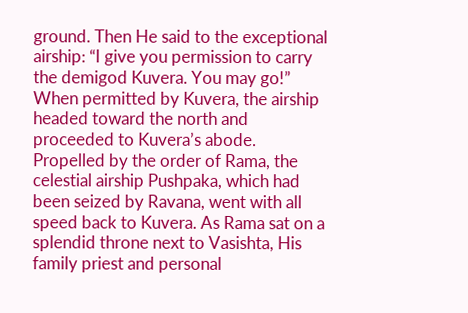ground. Then He said to the exceptional airship: “I give you permission to carry the demigod Kuvera. You may go!” When permitted by Kuvera, the airship headed toward the north and proceeded to Kuvera’s abode. Propelled by the order of Rama, the celestial airship Pushpaka, which had been seized by Ravana, went with all speed back to Kuvera. As Rama sat on a splendid throne next to Vasishta, His family priest and personal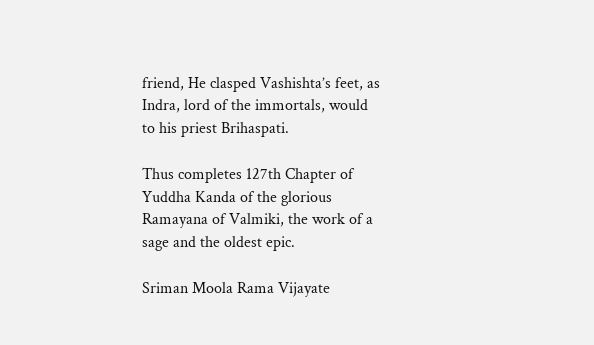friend, He clasped Vashishta’s feet, as Indra, lord of the immortals, would to his priest Brihaspati.

Thus completes 127th Chapter of Yuddha Kanda of the glorious Ramayana of Valmiki, the work of a sage and the oldest epic.

Sriman Moola Rama Vijayate